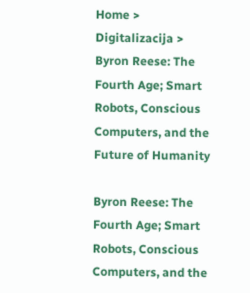Home > Digitalizacija > Byron Reese: The Fourth Age; Smart Robots, Conscious Computers, and the Future of Humanity

Byron Reese: The Fourth Age; Smart Robots, Conscious Computers, and the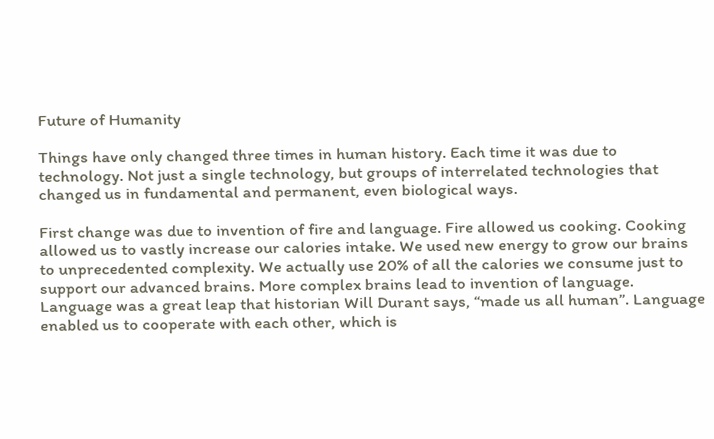Future of Humanity

Things have only changed three times in human history. Each time it was due to technology. Not just a single technology, but groups of interrelated technologies that changed us in fundamental and permanent, even biological ways.

First change was due to invention of fire and language. Fire allowed us cooking. Cooking allowed us to vastly increase our calories intake. We used new energy to grow our brains to unprecedented complexity. We actually use 20% of all the calories we consume just to support our advanced brains. More complex brains lead to invention of language. Language was a great leap that historian Will Durant says, “made us all human”. Language enabled us to cooperate with each other, which is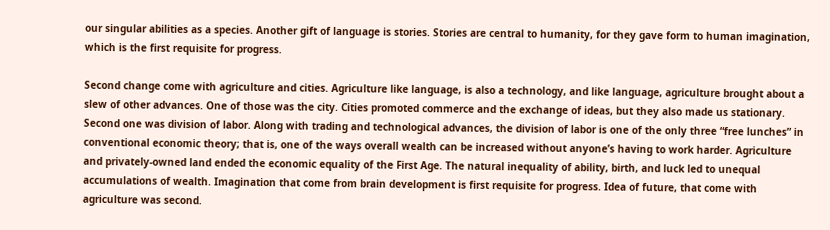our singular abilities as a species. Another gift of language is stories. Stories are central to humanity, for they gave form to human imagination, which is the first requisite for progress.

Second change come with agriculture and cities. Agriculture like language, is also a technology, and like language, agriculture brought about a slew of other advances. One of those was the city. Cities promoted commerce and the exchange of ideas, but they also made us stationary. Second one was division of labor. Along with trading and technological advances, the division of labor is one of the only three “free lunches” in conventional economic theory; that is, one of the ways overall wealth can be increased without anyone’s having to work harder. Agriculture and privately-owned land ended the economic equality of the First Age. The natural inequality of ability, birth, and luck led to unequal accumulations of wealth. Imagination that come from brain development is first requisite for progress. Idea of future, that come with agriculture was second.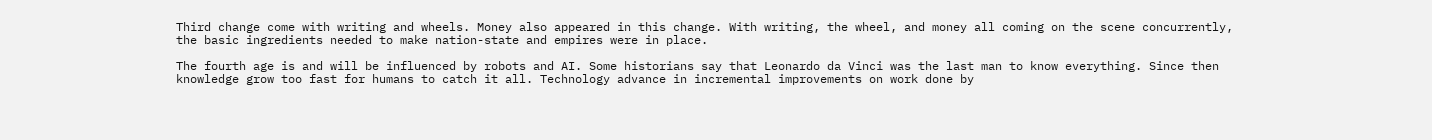Third change come with writing and wheels. Money also appeared in this change. With writing, the wheel, and money all coming on the scene concurrently, the basic ingredients needed to make nation-state and empires were in place.

The fourth age is and will be influenced by robots and AI. Some historians say that Leonardo da Vinci was the last man to know everything. Since then knowledge grow too fast for humans to catch it all. Technology advance in incremental improvements on work done by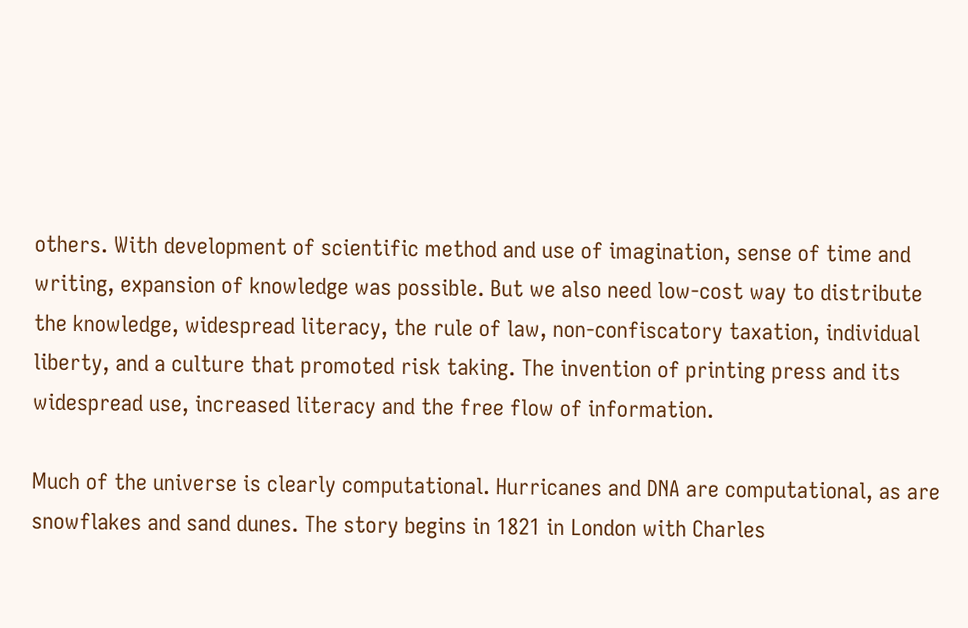others. With development of scientific method and use of imagination, sense of time and writing, expansion of knowledge was possible. But we also need low-cost way to distribute the knowledge, widespread literacy, the rule of law, non-confiscatory taxation, individual liberty, and a culture that promoted risk taking. The invention of printing press and its widespread use, increased literacy and the free flow of information.

Much of the universe is clearly computational. Hurricanes and DNA are computational, as are snowflakes and sand dunes. The story begins in 1821 in London with Charles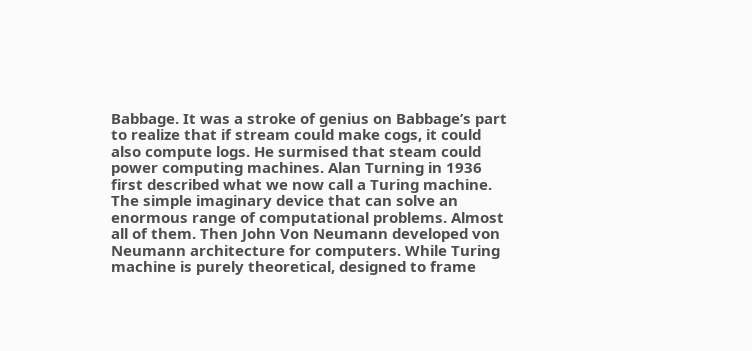Babbage. It was a stroke of genius on Babbage’s part to realize that if stream could make cogs, it could also compute logs. He surmised that steam could power computing machines. Alan Turning in 1936 first described what we now call a Turing machine. The simple imaginary device that can solve an enormous range of computational problems. Almost all of them. Then John Von Neumann developed von Neumann architecture for computers. While Turing machine is purely theoretical, designed to frame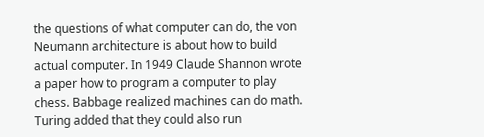the questions of what computer can do, the von Neumann architecture is about how to build actual computer. In 1949 Claude Shannon wrote a paper how to program a computer to play chess. Babbage realized machines can do math. Turing added that they could also run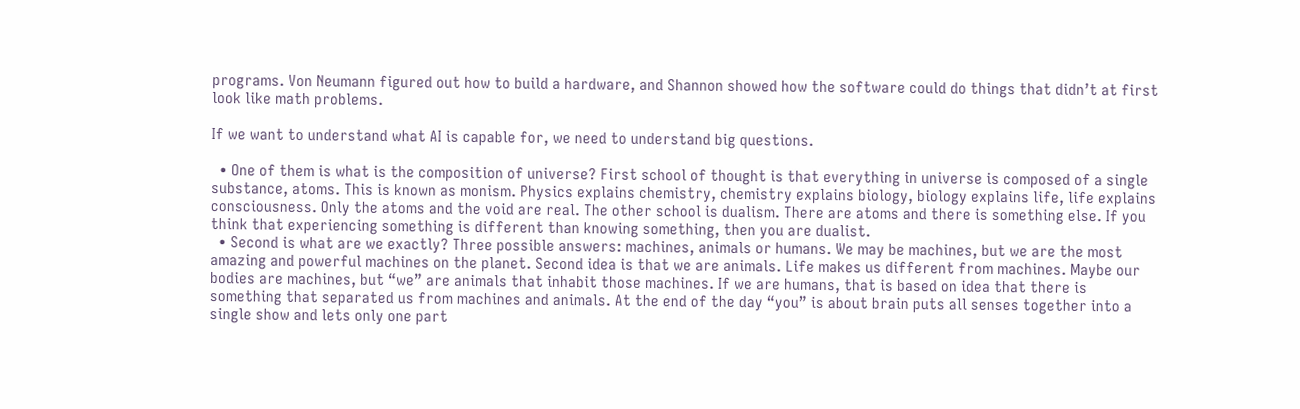programs. Von Neumann figured out how to build a hardware, and Shannon showed how the software could do things that didn’t at first look like math problems.

If we want to understand what AI is capable for, we need to understand big questions.

  • One of them is what is the composition of universe? First school of thought is that everything in universe is composed of a single substance, atoms. This is known as monism. Physics explains chemistry, chemistry explains biology, biology explains life, life explains consciousness. Only the atoms and the void are real. The other school is dualism. There are atoms and there is something else. If you think that experiencing something is different than knowing something, then you are dualist.
  • Second is what are we exactly? Three possible answers: machines, animals or humans. We may be machines, but we are the most amazing and powerful machines on the planet. Second idea is that we are animals. Life makes us different from machines. Maybe our bodies are machines, but “we” are animals that inhabit those machines. If we are humans, that is based on idea that there is something that separated us from machines and animals. At the end of the day “you” is about brain puts all senses together into a single show and lets only one part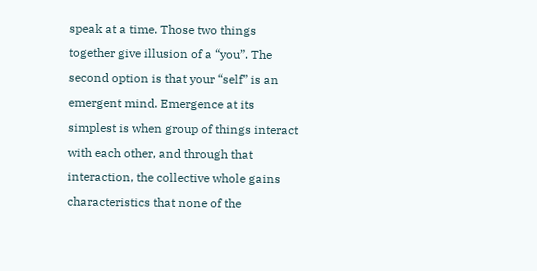speak at a time. Those two things together give illusion of a “you”. The second option is that your “self” is an emergent mind. Emergence at its simplest is when group of things interact with each other, and through that interaction, the collective whole gains characteristics that none of the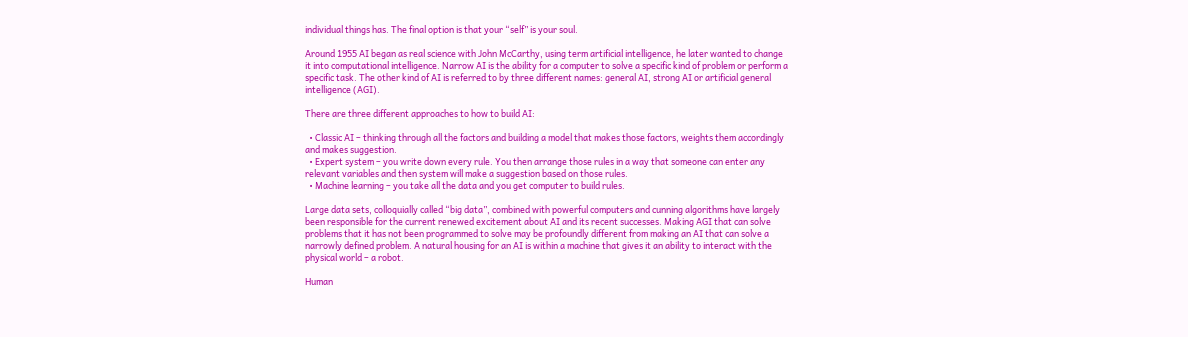individual things has. The final option is that your “self” is your soul.

Around 1955 AI began as real science with John McCarthy, using term artificial intelligence, he later wanted to change it into computational intelligence. Narrow AI is the ability for a computer to solve a specific kind of problem or perform a specific task. The other kind of AI is referred to by three different names: general AI, strong AI or artificial general intelligence (AGI).

There are three different approaches to how to build AI:

  • Classic AI – thinking through all the factors and building a model that makes those factors, weights them accordingly and makes suggestion.
  • Expert system – you write down every rule. You then arrange those rules in a way that someone can enter any relevant variables and then system will make a suggestion based on those rules.
  • Machine learning – you take all the data and you get computer to build rules.

Large data sets, colloquially called “big data”, combined with powerful computers and cunning algorithms have largely been responsible for the current renewed excitement about AI and its recent successes. Making AGI that can solve problems that it has not been programmed to solve may be profoundly different from making an AI that can solve a narrowly defined problem. A natural housing for an AI is within a machine that gives it an ability to interact with the physical world – a robot.

Human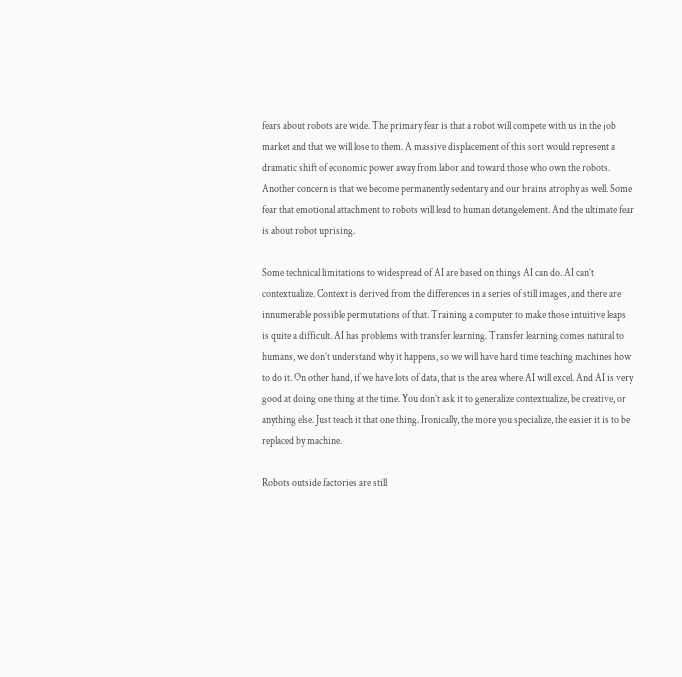fears about robots are wide. The primary fear is that a robot will compete with us in the job market and that we will lose to them. A massive displacement of this sort would represent a dramatic shift of economic power away from labor and toward those who own the robots. Another concern is that we become permanently sedentary and our brains atrophy as well. Some fear that emotional attachment to robots will lead to human detangelement. And the ultimate fear is about robot uprising.

Some technical limitations to widespread of AI are based on things AI can do. AI can’t contextualize. Context is derived from the differences in a series of still images, and there are innumerable possible permutations of that. Training a computer to make those intuitive leaps is quite a difficult. AI has problems with transfer learning. Transfer learning comes natural to humans, we don’t understand why it happens, so we will have hard time teaching machines how to do it. On other hand, if we have lots of data, that is the area where AI will excel. And AI is very good at doing one thing at the time. You don’t ask it to generalize contextualize, be creative, or anything else. Just teach it that one thing. Ironically, the more you specialize, the easier it is to be replaced by machine.

Robots outside factories are still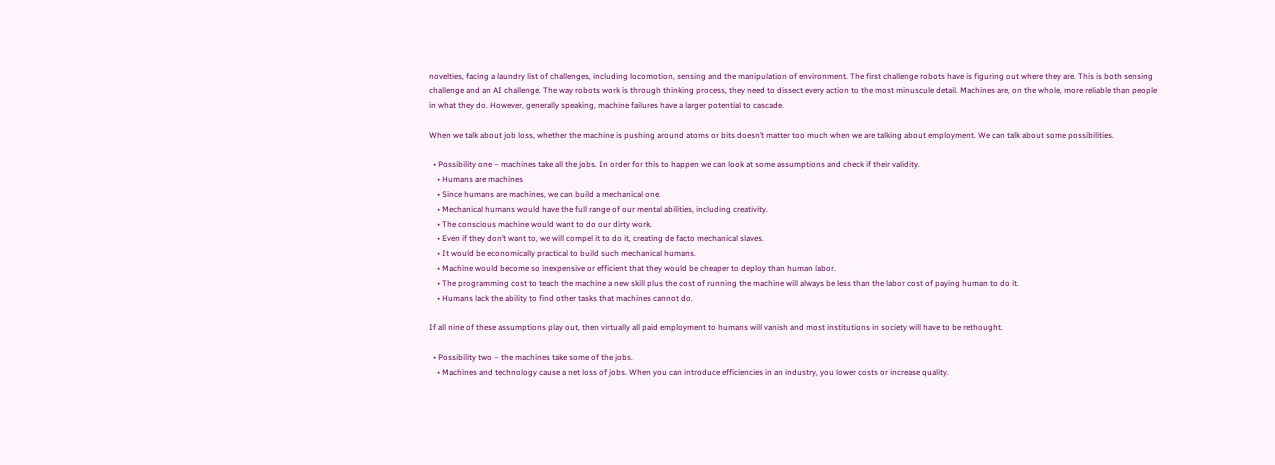novelties, facing a laundry list of challenges, including locomotion, sensing and the manipulation of environment. The first challenge robots have is figuring out where they are. This is both sensing challenge and an AI challenge. The way robots work is through thinking process, they need to dissect every action to the most minuscule detail. Machines are, on the whole, more reliable than people in what they do. However, generally speaking, machine failures have a larger potential to cascade.

When we talk about job loss, whether the machine is pushing around atoms or bits doesn’t matter too much when we are talking about employment. We can talk about some possibilities.

  • Possibility one – machines take all the jobs. In order for this to happen we can look at some assumptions and check if their validity.
    • Humans are machines
    • Since humans are machines, we can build a mechanical one.
    • Mechanical humans would have the full range of our mental abilities, including creativity.
    • The conscious machine would want to do our dirty work.
    • Even if they don’t want to, we will compel it to do it, creating de facto mechanical slaves.
    • It would be economically practical to build such mechanical humans.
    • Machine would become so inexpensive or efficient that they would be cheaper to deploy than human labor.
    • The programming cost to teach the machine a new skill plus the cost of running the machine will always be less than the labor cost of paying human to do it.
    • Humans lack the ability to find other tasks that machines cannot do.

If all nine of these assumptions play out, then virtually all paid employment to humans will vanish and most institutions in society will have to be rethought.

  • Possibility two – the machines take some of the jobs.
    • Machines and technology cause a net loss of jobs. When you can introduce efficiencies in an industry, you lower costs or increase quality.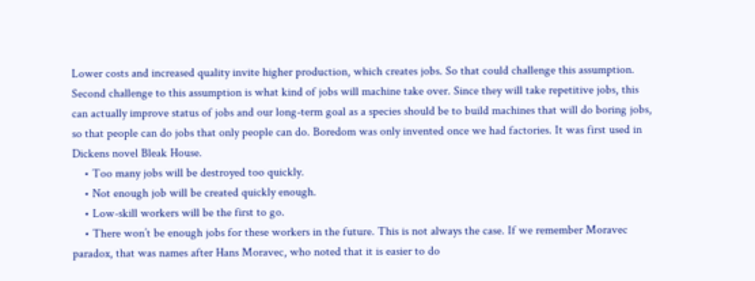Lower costs and increased quality invite higher production, which creates jobs. So that could challenge this assumption. Second challenge to this assumption is what kind of jobs will machine take over. Since they will take repetitive jobs, this can actually improve status of jobs and our long-term goal as a species should be to build machines that will do boring jobs, so that people can do jobs that only people can do. Boredom was only invented once we had factories. It was first used in Dickens novel Bleak House.
    • Too many jobs will be destroyed too quickly.
    • Not enough job will be created quickly enough.
    • Low-skill workers will be the first to go.
    • There won’t be enough jobs for these workers in the future. This is not always the case. If we remember Moravec paradox, that was names after Hans Moravec, who noted that it is easier to do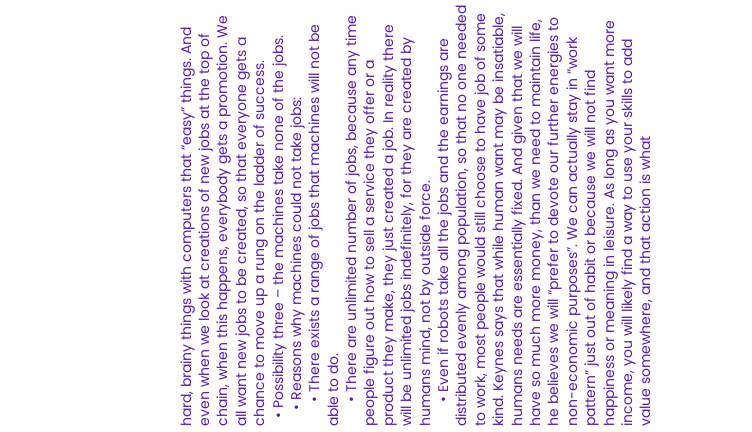hard, brainy things with computers that “easy” things. And even when we look at creations of new jobs at the top of chain, when this happens, everybody gets a promotion. We all want new jobs to be created, so that everyone gets a chance to move up a rung on the ladder of success.
  • Possibility three – the machines take none of the jobs.
    • Reasons why machines could not take jobs:
      • There exists a range of jobs that machines will not be able to do.
      • There are unlimited number of jobs, because any time people figure out how to sell a service they offer or a product they make, they just created a job. In reality there will be unlimited jobs indefinitely, for they are created by humans mind, not by outside force.
      • Even if robots take all the jobs and the earnings are distributed evenly among population, so that no one needed to work, most people would still choose to have job of some kind. Keynes says that while human want may be insatiable, humans needs are essentially fixed. And given that we will have so much more money, than we need to maintain life, he believes we will “prefer to devote our further energies to non-economic purposes”. We can actually stay in “work pattern” just out of habit or because we will not find happiness or meaning in leisure. As long as you want more income, you will likely find a way to use your skills to add value somewhere, and that action is what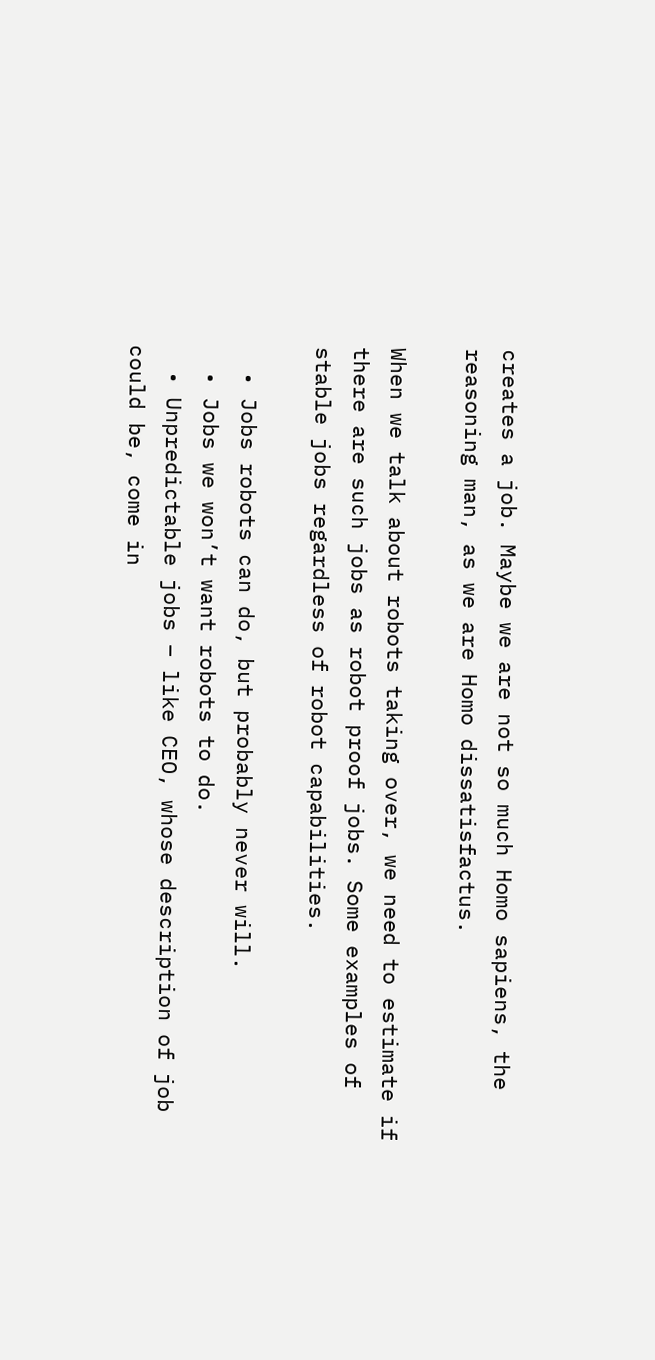creates a job. Maybe we are not so much Homo sapiens, the reasoning man, as we are Homo dissatisfactus.

When we talk about robots taking over, we need to estimate if there are such jobs as robot proof jobs. Some examples of stable jobs regardless of robot capabilities.

  • Jobs robots can do, but probably never will.
  • Jobs we won’t want robots to do.
  • Unpredictable jobs – like CEO, whose description of job could be, come in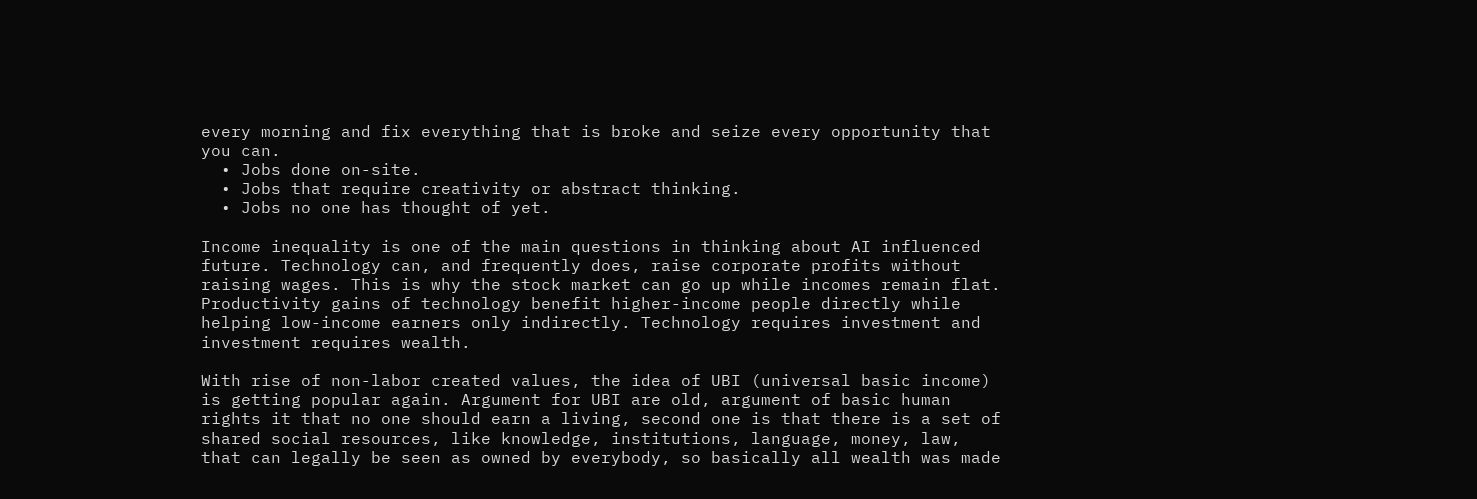every morning and fix everything that is broke and seize every opportunity that you can.
  • Jobs done on-site.
  • Jobs that require creativity or abstract thinking.
  • Jobs no one has thought of yet.

Income inequality is one of the main questions in thinking about AI influenced future. Technology can, and frequently does, raise corporate profits without raising wages. This is why the stock market can go up while incomes remain flat. Productivity gains of technology benefit higher-income people directly while helping low-income earners only indirectly. Technology requires investment and investment requires wealth.

With rise of non-labor created values, the idea of UBI (universal basic income) is getting popular again. Argument for UBI are old, argument of basic human rights it that no one should earn a living, second one is that there is a set of shared social resources, like knowledge, institutions, language, money, law, that can legally be seen as owned by everybody, so basically all wealth was made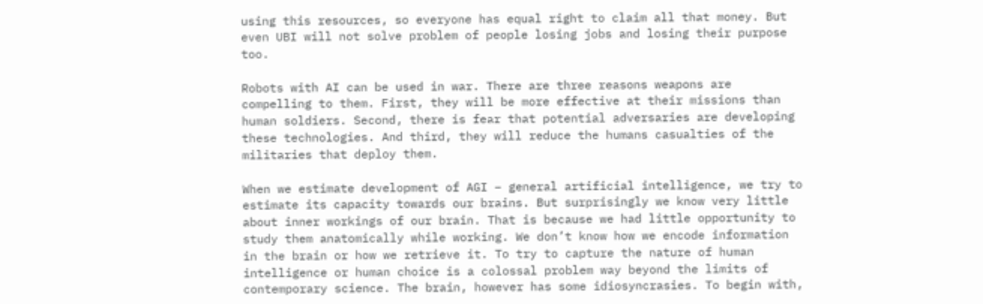using this resources, so everyone has equal right to claim all that money. But even UBI will not solve problem of people losing jobs and losing their purpose too.

Robots with AI can be used in war. There are three reasons weapons are compelling to them. First, they will be more effective at their missions than human soldiers. Second, there is fear that potential adversaries are developing these technologies. And third, they will reduce the humans casualties of the militaries that deploy them.

When we estimate development of AGI – general artificial intelligence, we try to estimate its capacity towards our brains. But surprisingly we know very little about inner workings of our brain. That is because we had little opportunity to study them anatomically while working. We don’t know how we encode information in the brain or how we retrieve it. To try to capture the nature of human intelligence or human choice is a colossal problem way beyond the limits of contemporary science. The brain, however has some idiosyncrasies. To begin with,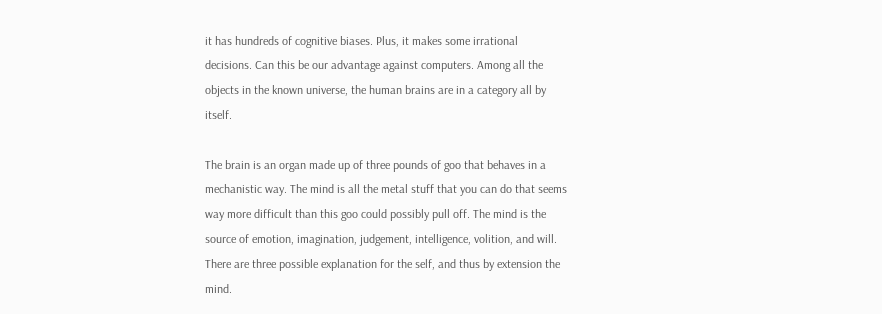it has hundreds of cognitive biases. Plus, it makes some irrational decisions. Can this be our advantage against computers. Among all the objects in the known universe, the human brains are in a category all by itself.

The brain is an organ made up of three pounds of goo that behaves in a mechanistic way. The mind is all the metal stuff that you can do that seems way more difficult than this goo could possibly pull off. The mind is the source of emotion, imagination, judgement, intelligence, volition, and will. There are three possible explanation for the self, and thus by extension the mind.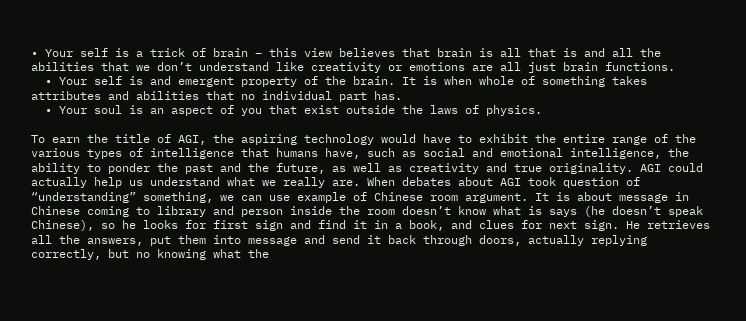• Your self is a trick of brain – this view believes that brain is all that is and all the abilities that we don’t understand like creativity or emotions are all just brain functions.
  • Your self is and emergent property of the brain. It is when whole of something takes attributes and abilities that no individual part has.
  • Your soul is an aspect of you that exist outside the laws of physics.

To earn the title of AGI, the aspiring technology would have to exhibit the entire range of the various types of intelligence that humans have, such as social and emotional intelligence, the ability to ponder the past and the future, as well as creativity and true originality. AGI could actually help us understand what we really are. When debates about AGI took question of “understanding” something, we can use example of Chinese room argument. It is about message in Chinese coming to library and person inside the room doesn’t know what is says (he doesn’t speak Chinese), so he looks for first sign and find it in a book, and clues for next sign. He retrieves all the answers, put them into message and send it back through doors, actually replying correctly, but no knowing what the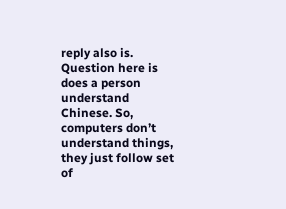reply also is. Question here is does a person understand Chinese. So, computers don’t understand things, they just follow set of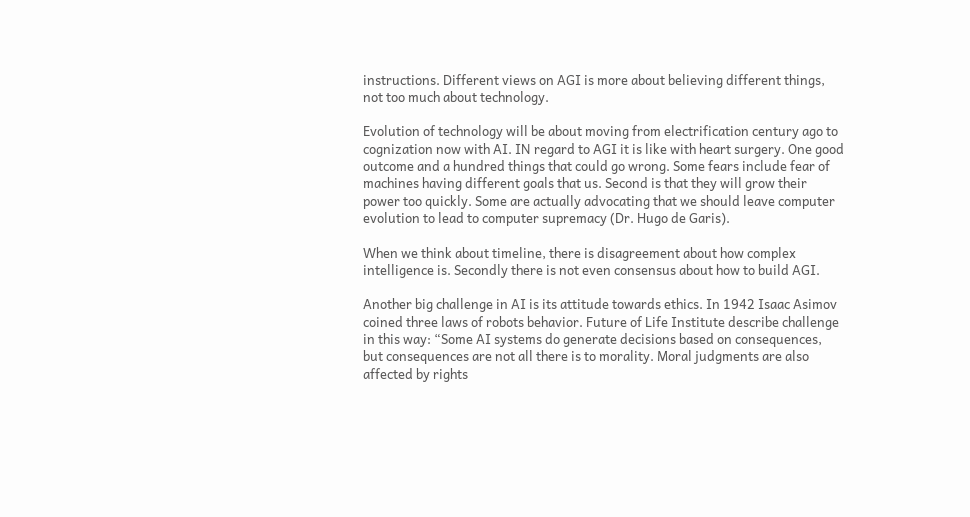instructions. Different views on AGI is more about believing different things, not too much about technology.

Evolution of technology will be about moving from electrification century ago to cognization now with AI. IN regard to AGI it is like with heart surgery. One good outcome and a hundred things that could go wrong. Some fears include fear of machines having different goals that us. Second is that they will grow their power too quickly. Some are actually advocating that we should leave computer evolution to lead to computer supremacy (Dr. Hugo de Garis).

When we think about timeline, there is disagreement about how complex intelligence is. Secondly there is not even consensus about how to build AGI.

Another big challenge in AI is its attitude towards ethics. In 1942 Isaac Asimov coined three laws of robots behavior. Future of Life Institute describe challenge in this way: “Some AI systems do generate decisions based on consequences, but consequences are not all there is to morality. Moral judgments are also affected by rights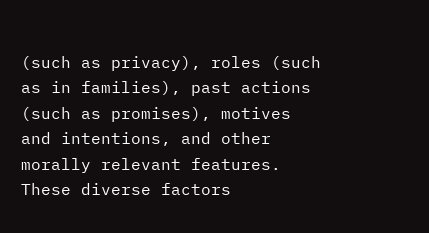(such as privacy), roles (such as in families), past actions (such as promises), motives and intentions, and other morally relevant features. These diverse factors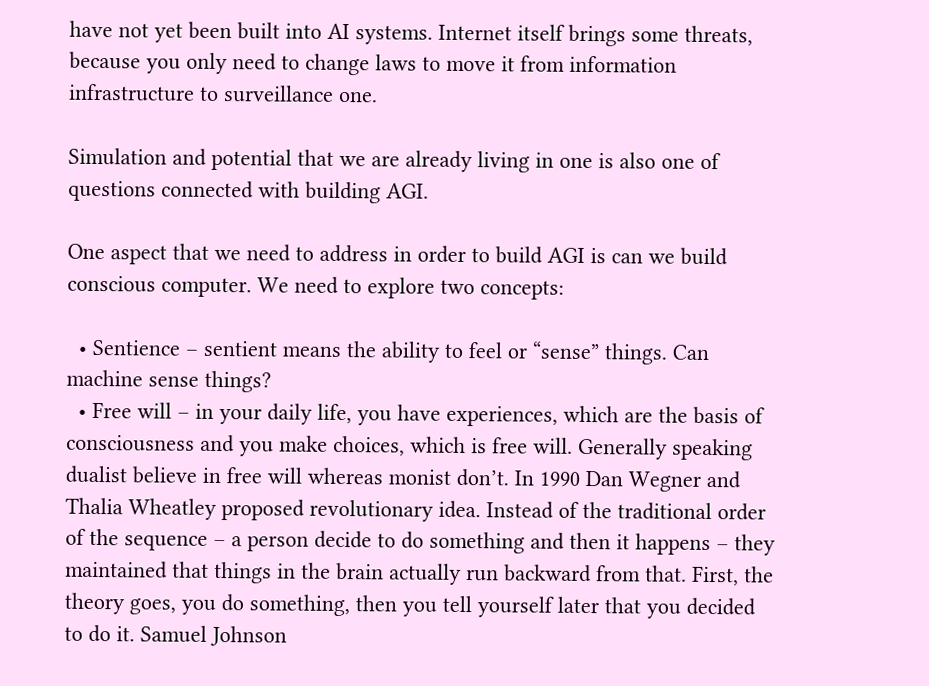have not yet been built into AI systems. Internet itself brings some threats, because you only need to change laws to move it from information infrastructure to surveillance one.

Simulation and potential that we are already living in one is also one of questions connected with building AGI.

One aspect that we need to address in order to build AGI is can we build conscious computer. We need to explore two concepts:

  • Sentience – sentient means the ability to feel or “sense” things. Can machine sense things?
  • Free will – in your daily life, you have experiences, which are the basis of consciousness and you make choices, which is free will. Generally speaking dualist believe in free will whereas monist don’t. In 1990 Dan Wegner and Thalia Wheatley proposed revolutionary idea. Instead of the traditional order of the sequence – a person decide to do something and then it happens – they maintained that things in the brain actually run backward from that. First, the theory goes, you do something, then you tell yourself later that you decided to do it. Samuel Johnson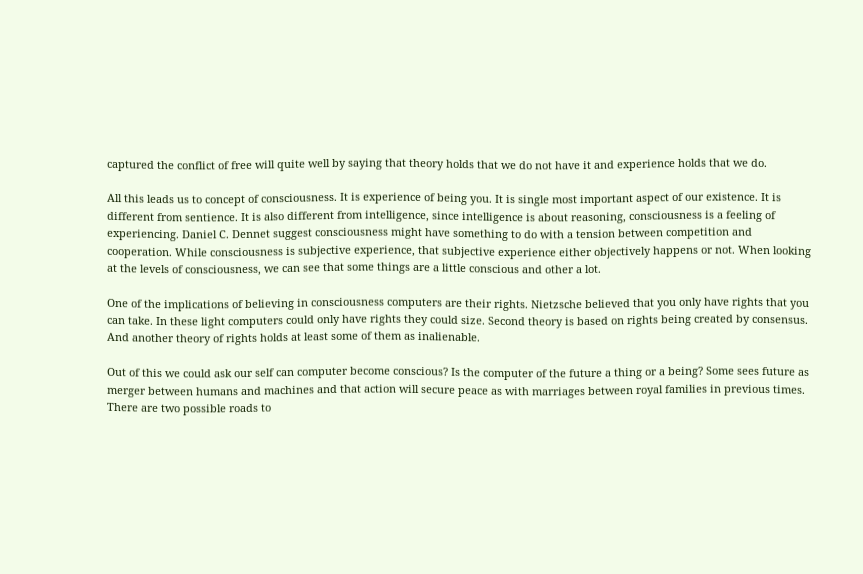captured the conflict of free will quite well by saying that theory holds that we do not have it and experience holds that we do.

All this leads us to concept of consciousness. It is experience of being you. It is single most important aspect of our existence. It is different from sentience. It is also different from intelligence, since intelligence is about reasoning, consciousness is a feeling of experiencing. Daniel C. Dennet suggest consciousness might have something to do with a tension between competition and cooperation. While consciousness is subjective experience, that subjective experience either objectively happens or not. When looking at the levels of consciousness, we can see that some things are a little conscious and other a lot.

One of the implications of believing in consciousness computers are their rights. Nietzsche believed that you only have rights that you can take. In these light computers could only have rights they could size. Second theory is based on rights being created by consensus. And another theory of rights holds at least some of them as inalienable.

Out of this we could ask our self can computer become conscious? Is the computer of the future a thing or a being? Some sees future as merger between humans and machines and that action will secure peace as with marriages between royal families in previous times. There are two possible roads to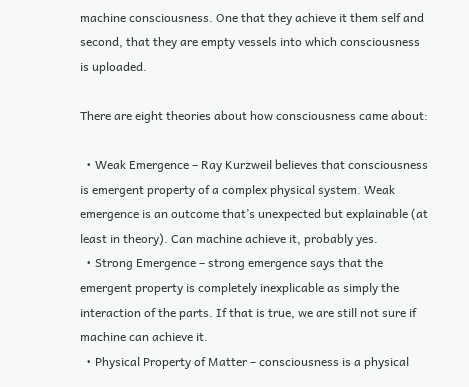machine consciousness. One that they achieve it them self and second, that they are empty vessels into which consciousness is uploaded.

There are eight theories about how consciousness came about:

  • Weak Emergence – Ray Kurzweil believes that consciousness is emergent property of a complex physical system. Weak emergence is an outcome that’s unexpected but explainable (at least in theory). Can machine achieve it, probably yes.
  • Strong Emergence – strong emergence says that the emergent property is completely inexplicable as simply the interaction of the parts. If that is true, we are still not sure if machine can achieve it.
  • Physical Property of Matter – consciousness is a physical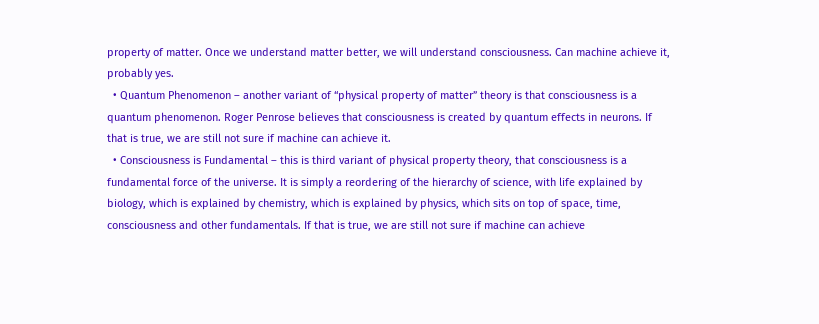property of matter. Once we understand matter better, we will understand consciousness. Can machine achieve it, probably yes.
  • Quantum Phenomenon – another variant of “physical property of matter” theory is that consciousness is a quantum phenomenon. Roger Penrose believes that consciousness is created by quantum effects in neurons. If that is true, we are still not sure if machine can achieve it.
  • Consciousness is Fundamental – this is third variant of physical property theory, that consciousness is a fundamental force of the universe. It is simply a reordering of the hierarchy of science, with life explained by biology, which is explained by chemistry, which is explained by physics, which sits on top of space, time, consciousness and other fundamentals. If that is true, we are still not sure if machine can achieve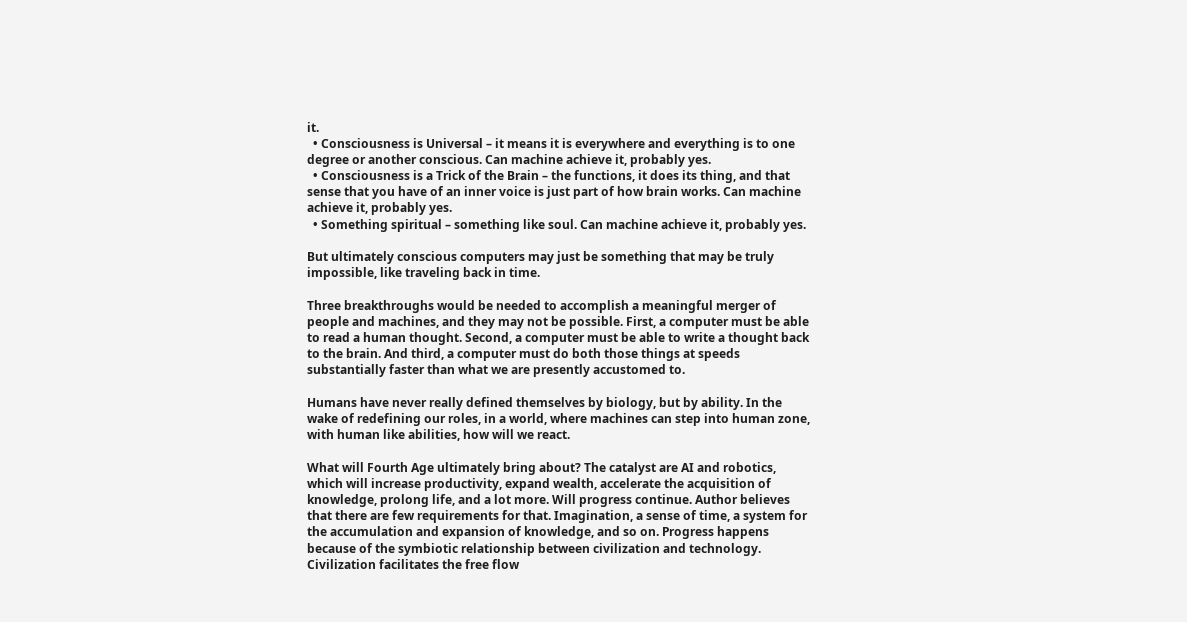it.
  • Consciousness is Universal – it means it is everywhere and everything is to one degree or another conscious. Can machine achieve it, probably yes.
  • Consciousness is a Trick of the Brain – the functions, it does its thing, and that sense that you have of an inner voice is just part of how brain works. Can machine achieve it, probably yes.
  • Something spiritual – something like soul. Can machine achieve it, probably yes.

But ultimately conscious computers may just be something that may be truly impossible, like traveling back in time.

Three breakthroughs would be needed to accomplish a meaningful merger of people and machines, and they may not be possible. First, a computer must be able to read a human thought. Second, a computer must be able to write a thought back to the brain. And third, a computer must do both those things at speeds substantially faster than what we are presently accustomed to.

Humans have never really defined themselves by biology, but by ability. In the wake of redefining our roles, in a world, where machines can step into human zone, with human like abilities, how will we react.

What will Fourth Age ultimately bring about? The catalyst are AI and robotics, which will increase productivity, expand wealth, accelerate the acquisition of knowledge, prolong life, and a lot more. Will progress continue. Author believes that there are few requirements for that. Imagination, a sense of time, a system for the accumulation and expansion of knowledge, and so on. Progress happens because of the symbiotic relationship between civilization and technology. Civilization facilitates the free flow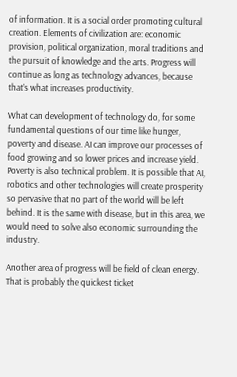of information. It is a social order promoting cultural creation. Elements of civilization are: economic provision, political organization, moral traditions and the pursuit of knowledge and the arts. Progress will continue as long as technology advances, because that’s what increases productivity.

What can development of technology do, for some fundamental questions of our time like hunger, poverty and disease. AI can improve our processes of food growing and so lower prices and increase yield. Poverty is also technical problem. It is possible that AI, robotics and other technologies will create prosperity so pervasive that no part of the world will be left behind. It is the same with disease, but in this area, we would need to solve also economic surrounding the industry.

Another area of progress will be field of clean energy. That is probably the quickest ticket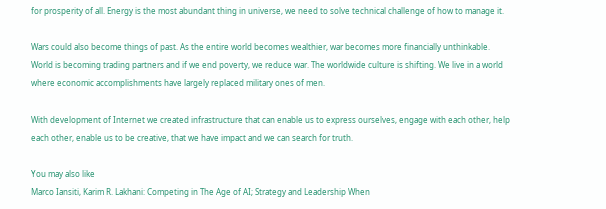for prosperity of all. Energy is the most abundant thing in universe, we need to solve technical challenge of how to manage it.

Wars could also become things of past. As the entire world becomes wealthier, war becomes more financially unthinkable. World is becoming trading partners and if we end poverty, we reduce war. The worldwide culture is shifting. We live in a world where economic accomplishments have largely replaced military ones of men.

With development of Internet we created infrastructure that can enable us to express ourselves, engage with each other, help each other, enable us to be creative, that we have impact and we can search for truth.

You may also like
Marco Iansiti, Karim R. Lakhani: Competing in The Age of AI; Strategy and Leadership When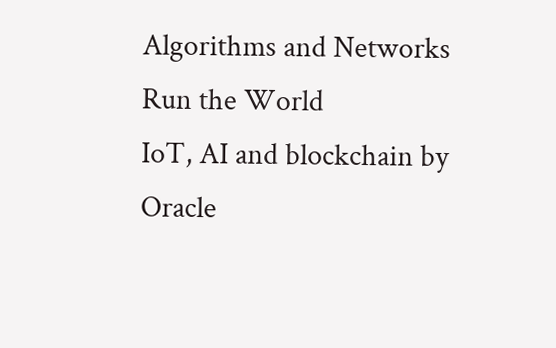Algorithms and Networks Run the World
IoT, AI and blockchain by Oracle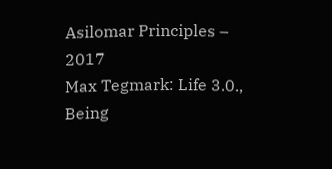Asilomar Principles – 2017
Max Tegmark: Life 3.0., Being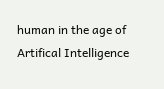human in the age of Artifical Intelligence